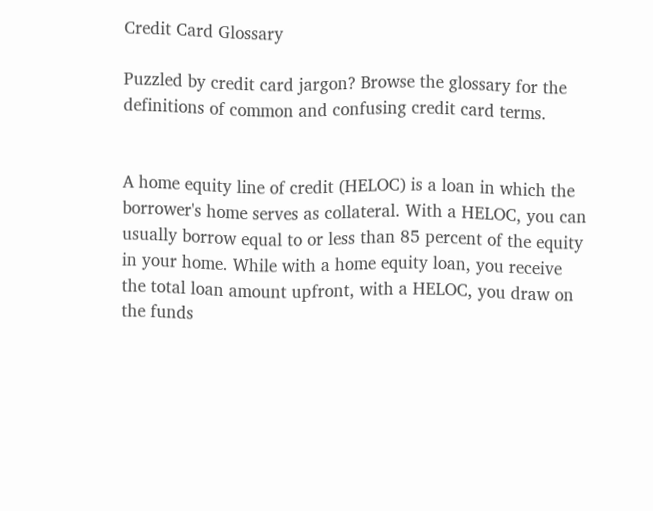Credit Card Glossary

Puzzled by credit card jargon? Browse the glossary for the definitions of common and confusing credit card terms.


A home equity line of credit (HELOC) is a loan in which the borrower's home serves as collateral. With a HELOC, you can usually borrow equal to or less than 85 percent of the equity in your home. While with a home equity loan, you receive the total loan amount upfront, with a HELOC, you draw on the funds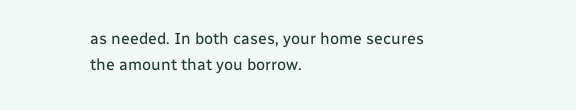as needed. In both cases, your home secures the amount that you borrow.